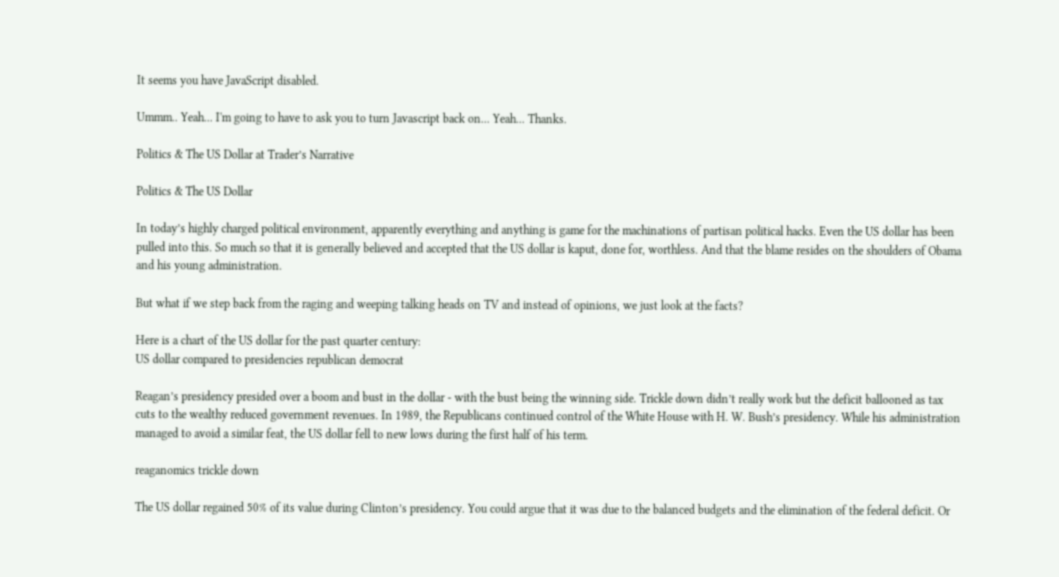It seems you have JavaScript disabled.

Ummm.. Yeah... I'm going to have to ask you to turn Javascript back on... Yeah... Thanks.

Politics & The US Dollar at Trader’s Narrative

Politics & The US Dollar

In today’s highly charged political environment, apparently everything and anything is game for the machinations of partisan political hacks. Even the US dollar has been pulled into this. So much so that it is generally believed and accepted that the US dollar is kaput, done for, worthless. And that the blame resides on the shoulders of Obama and his young administration.

But what if we step back from the raging and weeping talking heads on TV and instead of opinions, we just look at the facts?

Here is a chart of the US dollar for the past quarter century:
US dollar compared to presidencies republican democrat

Reagan’s presidency presided over a boom and bust in the dollar - with the bust being the winning side. Trickle down didn’t really work but the deficit ballooned as tax cuts to the wealthy reduced government revenues. In 1989, the Republicans continued control of the White House with H. W. Bush’s presidency. While his administration managed to avoid a similar feat, the US dollar fell to new lows during the first half of his term.

reaganomics trickle down

The US dollar regained 50% of its value during Clinton’s presidency. You could argue that it was due to the balanced budgets and the elimination of the federal deficit. Or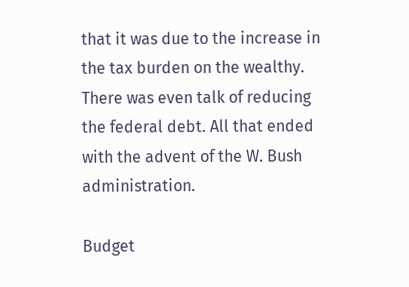that it was due to the increase in the tax burden on the wealthy. There was even talk of reducing the federal debt. All that ended with the advent of the W. Bush administration.

Budget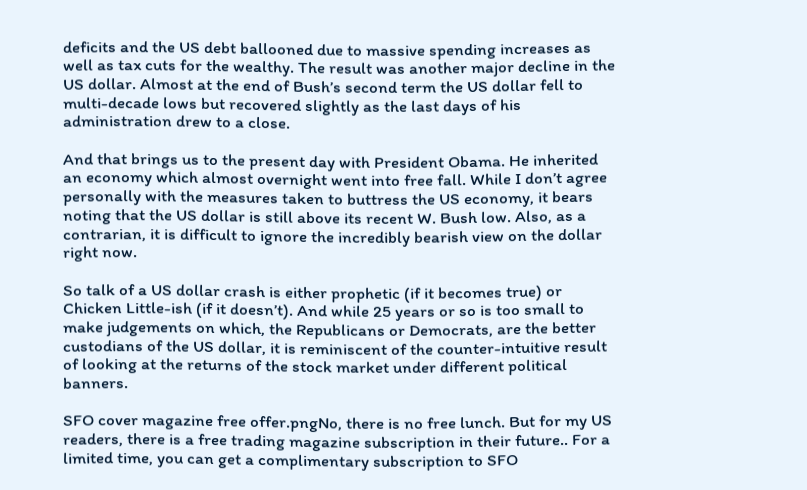deficits and the US debt ballooned due to massive spending increases as well as tax cuts for the wealthy. The result was another major decline in the US dollar. Almost at the end of Bush’s second term the US dollar fell to multi-decade lows but recovered slightly as the last days of his administration drew to a close.

And that brings us to the present day with President Obama. He inherited an economy which almost overnight went into free fall. While I don’t agree personally with the measures taken to buttress the US economy, it bears noting that the US dollar is still above its recent W. Bush low. Also, as a contrarian, it is difficult to ignore the incredibly bearish view on the dollar right now.

So talk of a US dollar crash is either prophetic (if it becomes true) or Chicken Little-ish (if it doesn’t). And while 25 years or so is too small to make judgements on which, the Republicans or Democrats, are the better custodians of the US dollar, it is reminiscent of the counter-intuitive result of looking at the returns of the stock market under different political banners.

SFO cover magazine free offer.pngNo, there is no free lunch. But for my US readers, there is a free trading magazine subscription in their future.. For a limited time, you can get a complimentary subscription to SFO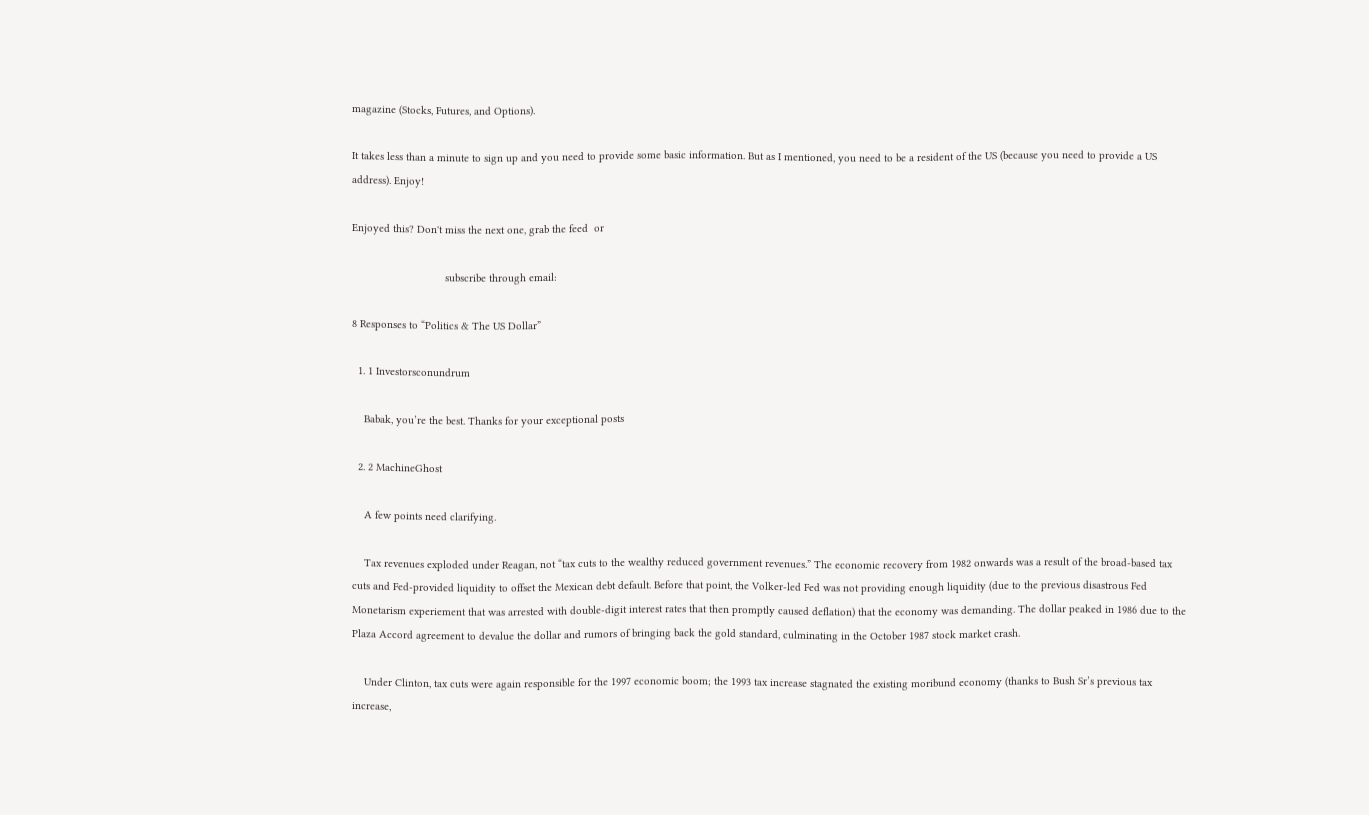magazine (Stocks, Futures, and Options).

It takes less than a minute to sign up and you need to provide some basic information. But as I mentioned, you need to be a resident of the US (because you need to provide a US address). Enjoy!

Enjoyed this? Don't miss the next one, grab the feed  or

                               subscribe through email:

8 Responses to “Politics & The US Dollar”

  1. 1 Investorsconundrum

    Babak, you’re the best. Thanks for your exceptional posts

  2. 2 MachineGhost

    A few points need clarifying.

    Tax revenues exploded under Reagan, not “tax cuts to the wealthy reduced government revenues.” The economic recovery from 1982 onwards was a result of the broad-based tax cuts and Fed-provided liquidity to offset the Mexican debt default. Before that point, the Volker-led Fed was not providing enough liquidity (due to the previous disastrous Fed Monetarism experiement that was arrested with double-digit interest rates that then promptly caused deflation) that the economy was demanding. The dollar peaked in 1986 due to the Plaza Accord agreement to devalue the dollar and rumors of bringing back the gold standard, culminating in the October 1987 stock market crash.

    Under Clinton, tax cuts were again responsible for the 1997 economic boom; the 1993 tax increase stagnated the existing moribund economy (thanks to Bush Sr’s previous tax increase,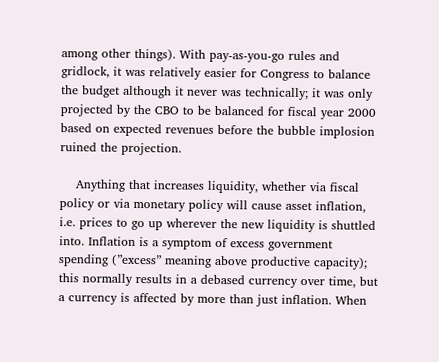among other things). With pay-as-you-go rules and gridlock, it was relatively easier for Congress to balance the budget although it never was technically; it was only projected by the CBO to be balanced for fiscal year 2000 based on expected revenues before the bubble implosion ruined the projection.

    Anything that increases liquidity, whether via fiscal policy or via monetary policy will cause asset inflation, i.e. prices to go up wherever the new liquidity is shuttled into. Inflation is a symptom of excess government spending (”excess” meaning above productive capacity); this normally results in a debased currency over time, but a currency is affected by more than just inflation. When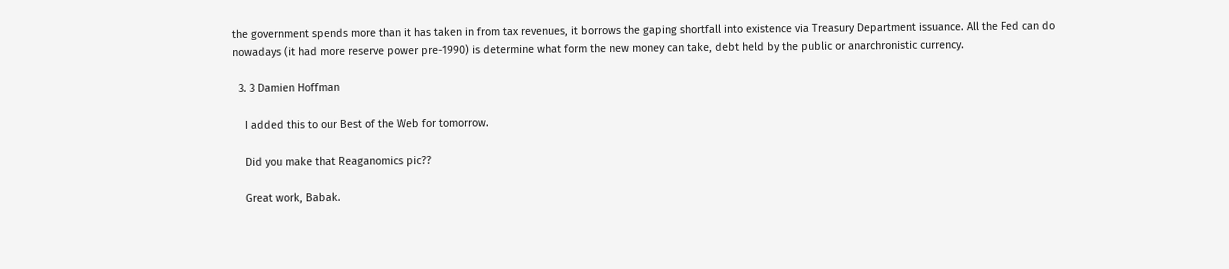the government spends more than it has taken in from tax revenues, it borrows the gaping shortfall into existence via Treasury Department issuance. All the Fed can do nowadays (it had more reserve power pre-1990) is determine what form the new money can take, debt held by the public or anarchronistic currency.

  3. 3 Damien Hoffman

    I added this to our Best of the Web for tomorrow.

    Did you make that Reaganomics pic??

    Great work, Babak.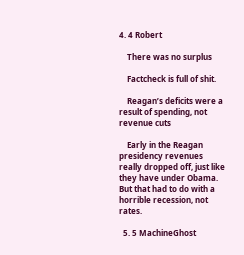4. 4 Robert

    There was no surplus

    Factcheck is full of shit.

    Reagan’s deficits were a result of spending, not revenue cuts

    Early in the Reagan presidency revenues really dropped off, just like they have under Obama. But that had to do with a horrible recession, not rates.

  5. 5 MachineGhost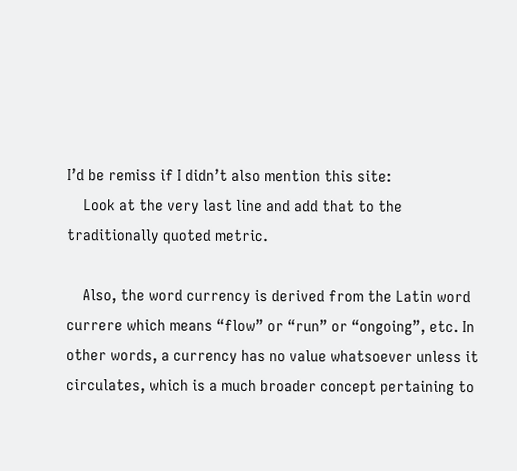I’d be remiss if I didn’t also mention this site:
    Look at the very last line and add that to the traditionally quoted metric.

    Also, the word currency is derived from the Latin word currere which means “flow” or “run” or “ongoing”, etc. In other words, a currency has no value whatsoever unless it circulates, which is a much broader concept pertaining to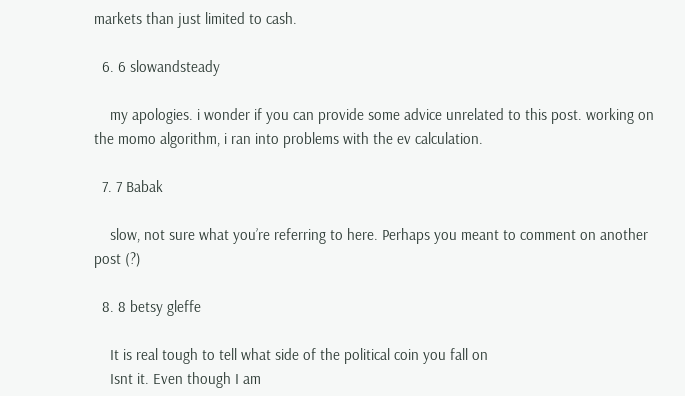markets than just limited to cash.

  6. 6 slowandsteady

    my apologies. i wonder if you can provide some advice unrelated to this post. working on the momo algorithm, i ran into problems with the ev calculation.

  7. 7 Babak

    slow, not sure what you’re referring to here. Perhaps you meant to comment on another post (?)

  8. 8 betsy gleffe

    It is real tough to tell what side of the political coin you fall on
    Isnt it. Even though I am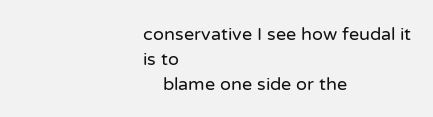conservative I see how feudal it is to
    blame one side or the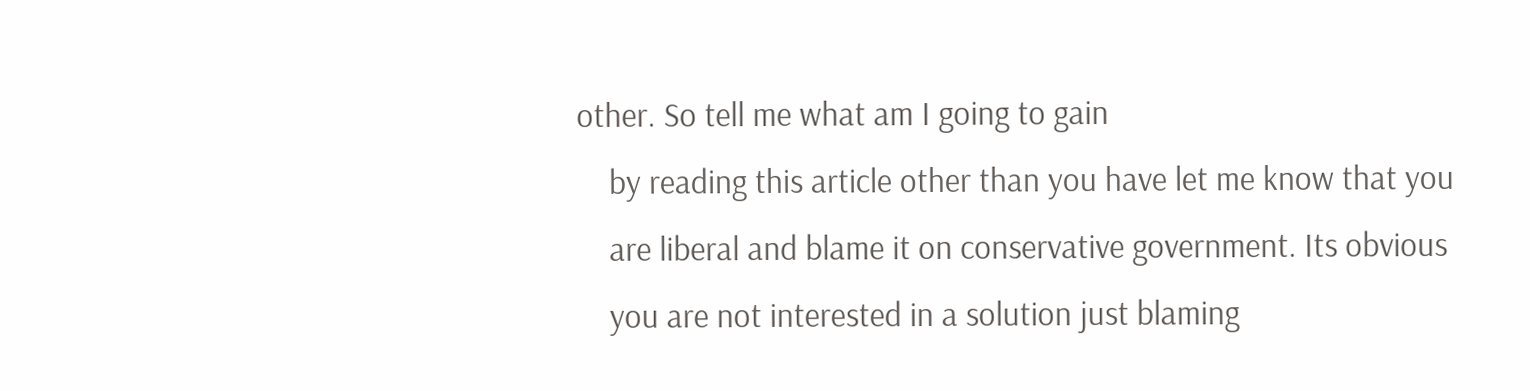other. So tell me what am I going to gain
    by reading this article other than you have let me know that you
    are liberal and blame it on conservative government. Its obvious
    you are not interested in a solution just blaming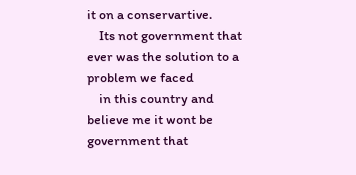it on a conservartive.
    Its not government that ever was the solution to a problem we faced
    in this country and believe me it wont be government that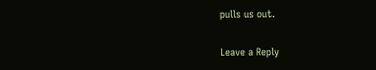pulls us out.

Leave a Reply